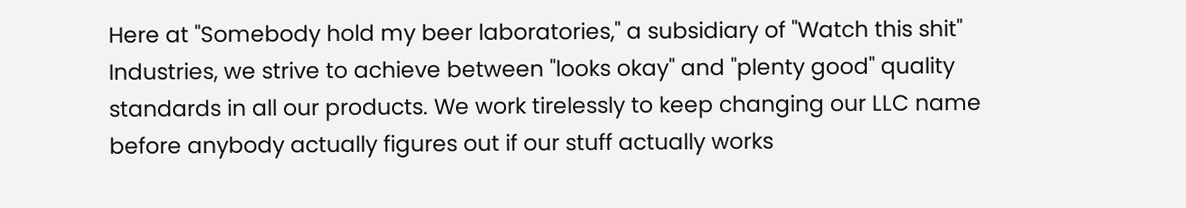Here at "Somebody hold my beer laboratories," a subsidiary of "Watch this shit" Industries, we strive to achieve between "looks okay" and "plenty good" quality standards in all our products. We work tirelessly to keep changing our LLC name before anybody actually figures out if our stuff actually works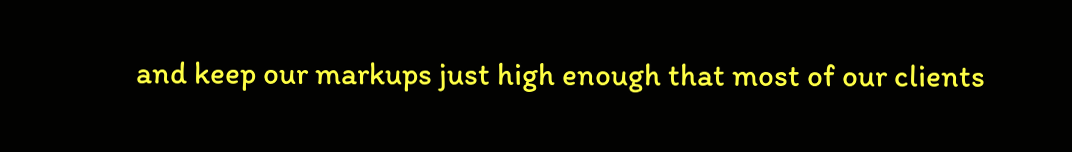and keep our markups just high enough that most of our clients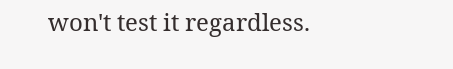won't test it regardless.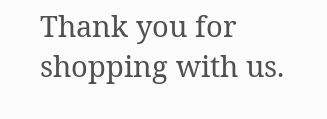Thank you for shopping with us.